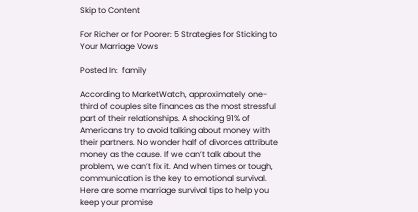Skip to Content

For Richer or for Poorer: 5 Strategies for Sticking to Your Marriage Vows

Posted In:  family

According to MarketWatch, approximately one-third of couples site finances as the most stressful part of their relationships. A shocking 91% of Americans try to avoid talking about money with their partners. No wonder half of divorces attribute money as the cause. If we can’t talk about the problem, we can’t fix it. And when times or tough, communication is the key to emotional survival. Here are some marriage survival tips to help you keep your promise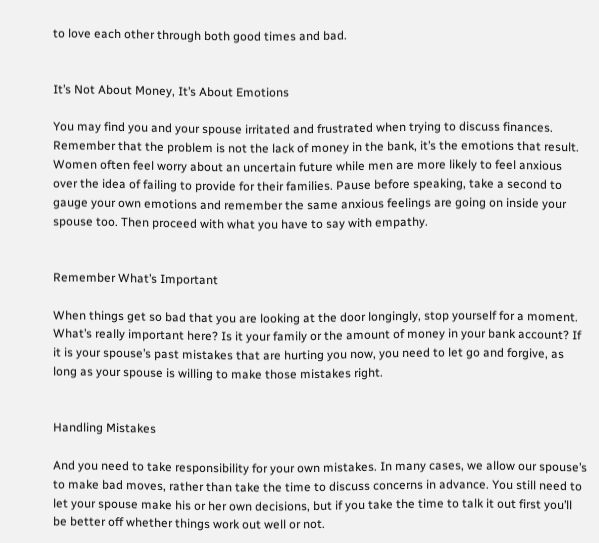to love each other through both good times and bad.


It’s Not About Money, It’s About Emotions

You may find you and your spouse irritated and frustrated when trying to discuss finances. Remember that the problem is not the lack of money in the bank, it’s the emotions that result. Women often feel worry about an uncertain future while men are more likely to feel anxious over the idea of failing to provide for their families. Pause before speaking, take a second to gauge your own emotions and remember the same anxious feelings are going on inside your spouse too. Then proceed with what you have to say with empathy.


Remember What’s Important

When things get so bad that you are looking at the door longingly, stop yourself for a moment. What’s really important here? Is it your family or the amount of money in your bank account? If it is your spouse’s past mistakes that are hurting you now, you need to let go and forgive, as long as your spouse is willing to make those mistakes right.


Handling Mistakes

And you need to take responsibility for your own mistakes. In many cases, we allow our spouse’s to make bad moves, rather than take the time to discuss concerns in advance. You still need to let your spouse make his or her own decisions, but if you take the time to talk it out first you’ll be better off whether things work out well or not.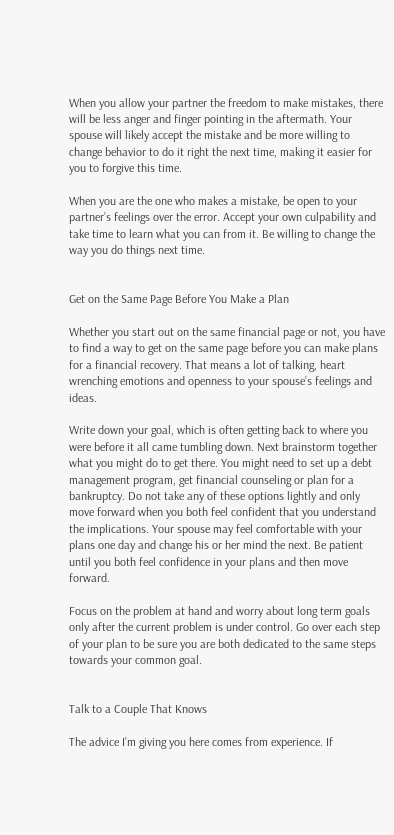When you allow your partner the freedom to make mistakes, there will be less anger and finger pointing in the aftermath. Your spouse will likely accept the mistake and be more willing to change behavior to do it right the next time, making it easier for you to forgive this time.

When you are the one who makes a mistake, be open to your partner’s feelings over the error. Accept your own culpability and take time to learn what you can from it. Be willing to change the way you do things next time.


Get on the Same Page Before You Make a Plan

Whether you start out on the same financial page or not, you have to find a way to get on the same page before you can make plans for a financial recovery. That means a lot of talking, heart wrenching emotions and openness to your spouse’s feelings and ideas.

Write down your goal, which is often getting back to where you were before it all came tumbling down. Next brainstorm together what you might do to get there. You might need to set up a debt management program, get financial counseling or plan for a bankruptcy. Do not take any of these options lightly and only move forward when you both feel confident that you understand the implications. Your spouse may feel comfortable with your plans one day and change his or her mind the next. Be patient until you both feel confidence in your plans and then move forward.

Focus on the problem at hand and worry about long term goals only after the current problem is under control. Go over each step of your plan to be sure you are both dedicated to the same steps towards your common goal.


Talk to a Couple That Knows

The advice I’m giving you here comes from experience. If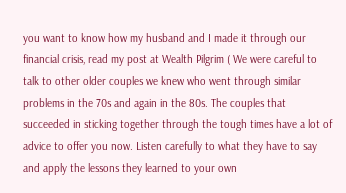you want to know how my husband and I made it through our financial crisis, read my post at Wealth Pilgrim ( We were careful to talk to other older couples we knew who went through similar problems in the 70s and again in the 80s. The couples that succeeded in sticking together through the tough times have a lot of advice to offer you now. Listen carefully to what they have to say and apply the lessons they learned to your own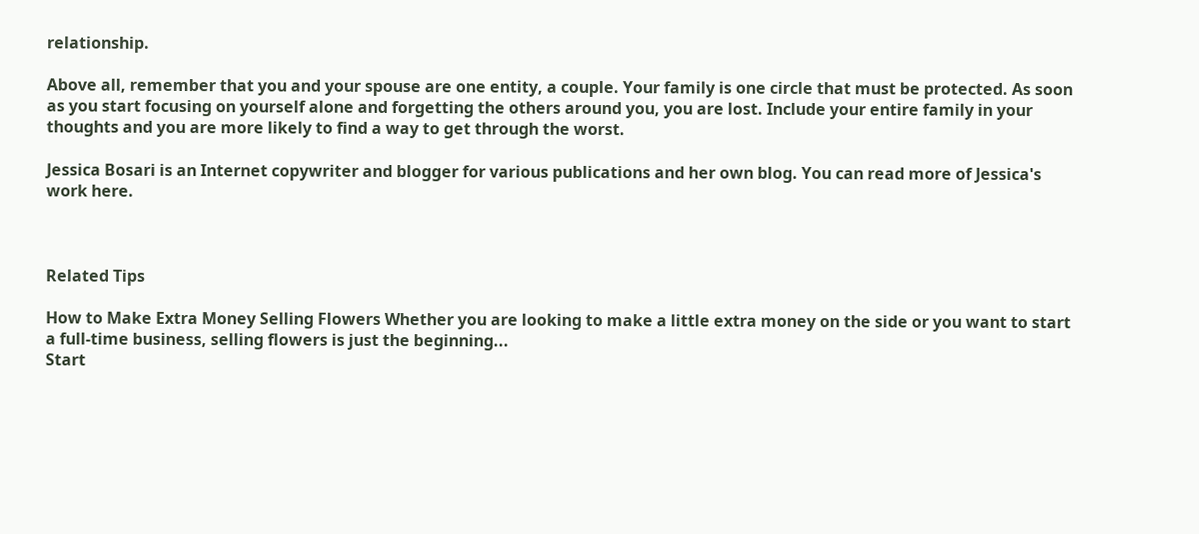relationship.

Above all, remember that you and your spouse are one entity, a couple. Your family is one circle that must be protected. As soon as you start focusing on yourself alone and forgetting the others around you, you are lost. Include your entire family in your thoughts and you are more likely to find a way to get through the worst.

Jessica Bosari is an Internet copywriter and blogger for various publications and her own blog. You can read more of Jessica's work here.



Related Tips

How to Make Extra Money Selling Flowers Whether you are looking to make a little extra money on the side or you want to start a full-time business, selling flowers is just the beginning...
Start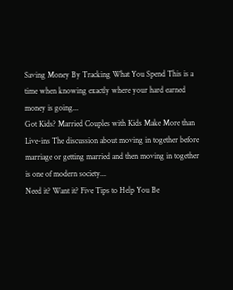Saving Money By Tracking What You Spend This is a time when knowing exactly where your hard earned money is going...
Got Kids? Married Couples with Kids Make More than Live-ins The discussion about moving in together before marriage or getting married and then moving in together is one of modern society...
Need it? Want it? Five Tips to Help You Be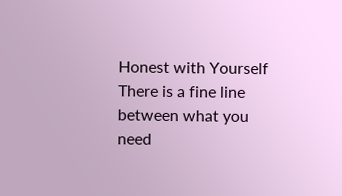Honest with Yourself There is a fine line between what you need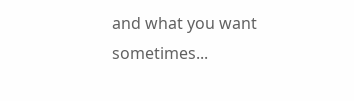and what you want sometimes...